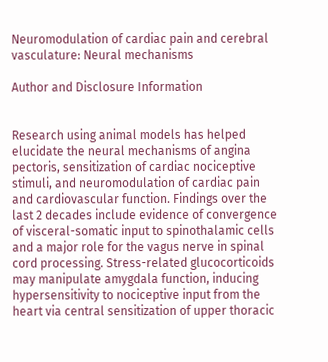Neuromodulation of cardiac pain and cerebral vasculature: Neural mechanisms

Author and Disclosure Information


Research using animal models has helped elucidate the neural mechanisms of angina pectoris, sensitization of cardiac nociceptive stimuli, and neuromodulation of cardiac pain and cardiovascular function. Findings over the last 2 decades include evidence of convergence of visceral-somatic input to spinothalamic cells and a major role for the vagus nerve in spinal cord processing. Stress-related glucocorticoids may manipulate amygdala function, inducing hypersensitivity to nociceptive input from the heart via central sensitization of upper thoracic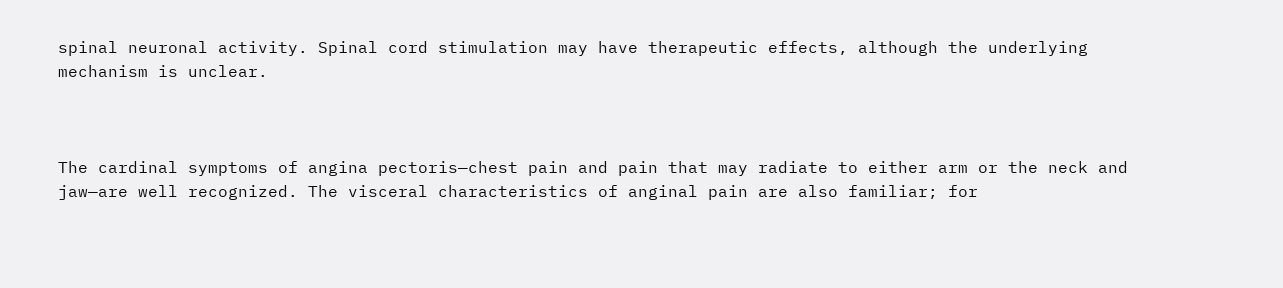spinal neuronal activity. Spinal cord stimulation may have therapeutic effects, although the underlying mechanism is unclear.



The cardinal symptoms of angina pectoris—chest pain and pain that may radiate to either arm or the neck and jaw—are well recognized. The visceral characteristics of anginal pain are also familiar; for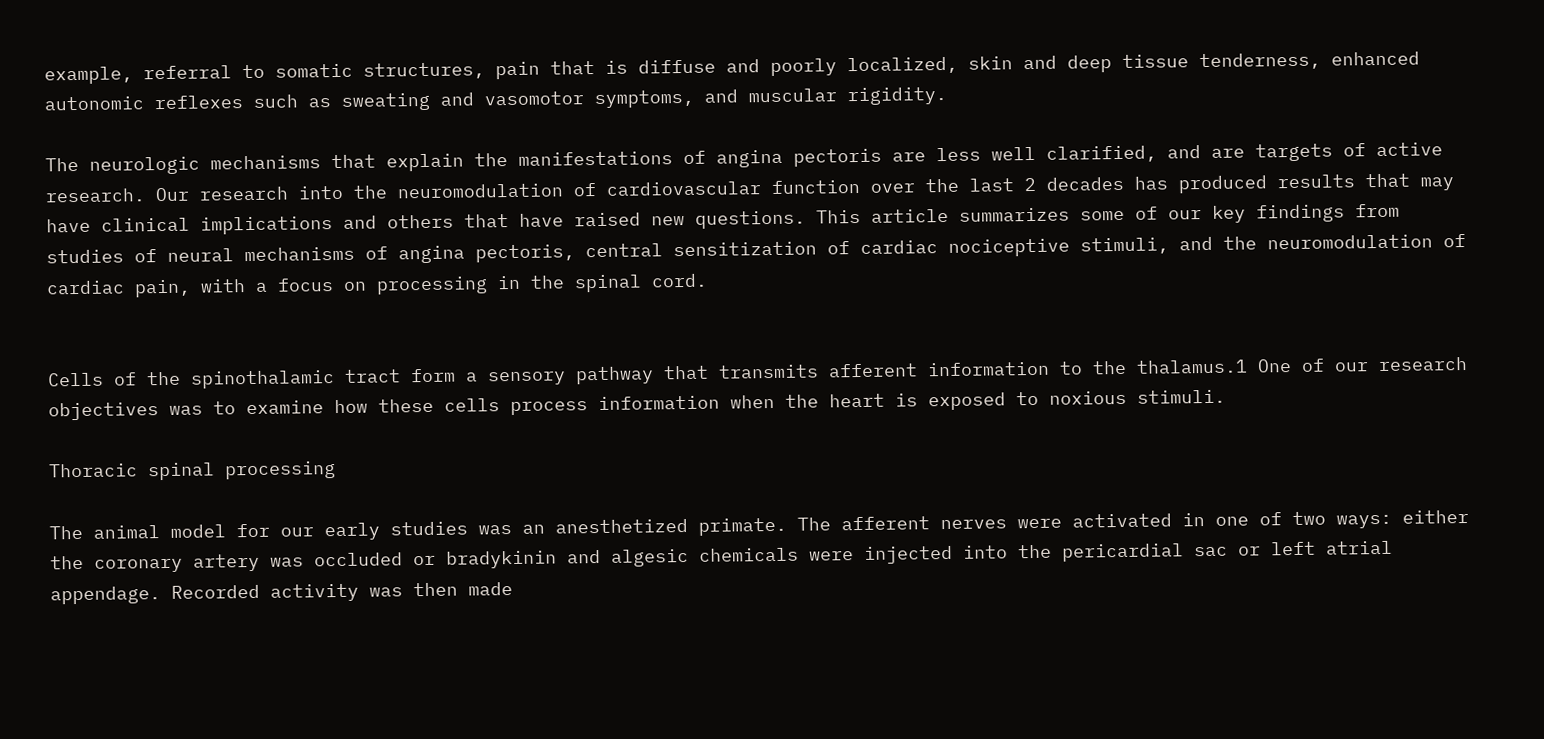example, referral to somatic structures, pain that is diffuse and poorly localized, skin and deep tissue tenderness, enhanced autonomic reflexes such as sweating and vasomotor symptoms, and muscular rigidity.

The neurologic mechanisms that explain the manifestations of angina pectoris are less well clarified, and are targets of active research. Our research into the neuromodulation of cardiovascular function over the last 2 decades has produced results that may have clinical implications and others that have raised new questions. This article summarizes some of our key findings from studies of neural mechanisms of angina pectoris, central sensitization of cardiac nociceptive stimuli, and the neuromodulation of cardiac pain, with a focus on processing in the spinal cord.


Cells of the spinothalamic tract form a sensory pathway that transmits afferent information to the thalamus.1 One of our research objectives was to examine how these cells process information when the heart is exposed to noxious stimuli.

Thoracic spinal processing

The animal model for our early studies was an anesthetized primate. The afferent nerves were activated in one of two ways: either the coronary artery was occluded or bradykinin and algesic chemicals were injected into the pericardial sac or left atrial appendage. Recorded activity was then made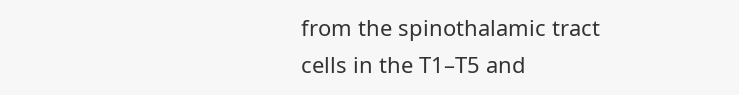from the spinothalamic tract cells in the T1–T5 and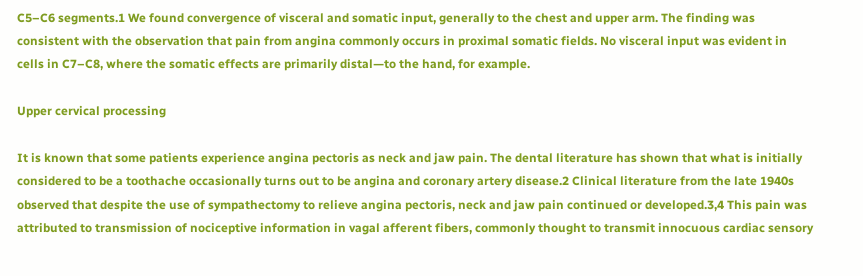C5–C6 segments.1 We found convergence of visceral and somatic input, generally to the chest and upper arm. The finding was consistent with the observation that pain from angina commonly occurs in proximal somatic fields. No visceral input was evident in cells in C7–C8, where the somatic effects are primarily distal—to the hand, for example.

Upper cervical processing

It is known that some patients experience angina pectoris as neck and jaw pain. The dental literature has shown that what is initially considered to be a toothache occasionally turns out to be angina and coronary artery disease.2 Clinical literature from the late 1940s observed that despite the use of sympathectomy to relieve angina pectoris, neck and jaw pain continued or developed.3,4 This pain was attributed to transmission of nociceptive information in vagal afferent fibers, commonly thought to transmit innocuous cardiac sensory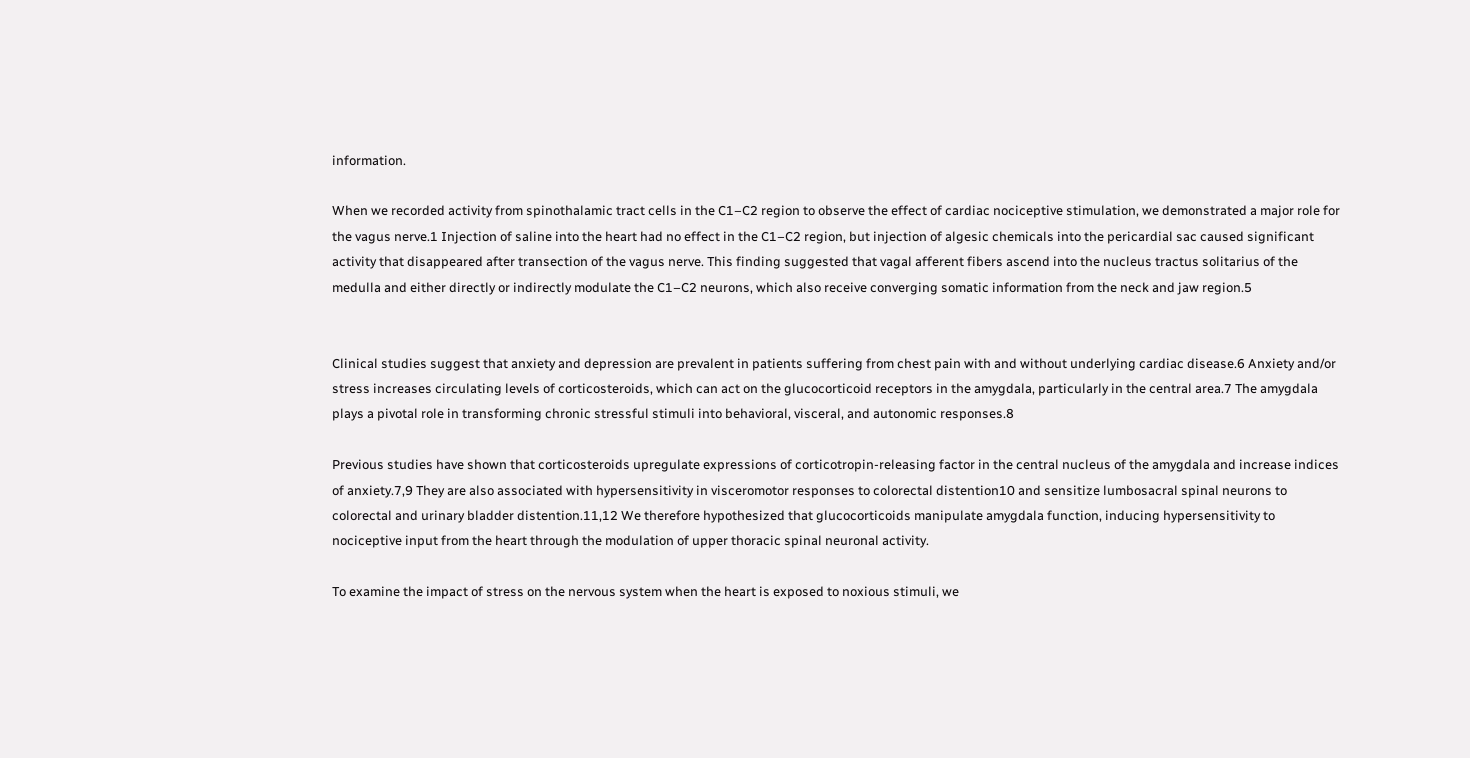information.

When we recorded activity from spinothalamic tract cells in the C1–C2 region to observe the effect of cardiac nociceptive stimulation, we demonstrated a major role for the vagus nerve.1 Injection of saline into the heart had no effect in the C1–C2 region, but injection of algesic chemicals into the pericardial sac caused significant activity that disappeared after transection of the vagus nerve. This finding suggested that vagal afferent fibers ascend into the nucleus tractus solitarius of the medulla and either directly or indirectly modulate the C1–C2 neurons, which also receive converging somatic information from the neck and jaw region.5


Clinical studies suggest that anxiety and depression are prevalent in patients suffering from chest pain with and without underlying cardiac disease.6 Anxiety and/or stress increases circulating levels of corticosteroids, which can act on the glucocorticoid receptors in the amygdala, particularly in the central area.7 The amygdala plays a pivotal role in transforming chronic stressful stimuli into behavioral, visceral, and autonomic responses.8

Previous studies have shown that corticosteroids upregulate expressions of corticotropin-releasing factor in the central nucleus of the amygdala and increase indices of anxiety.7,9 They are also associated with hypersensitivity in visceromotor responses to colorectal distention10 and sensitize lumbosacral spinal neurons to colorectal and urinary bladder distention.11,12 We therefore hypothesized that glucocorticoids manipulate amygdala function, inducing hypersensitivity to nociceptive input from the heart through the modulation of upper thoracic spinal neuronal activity.

To examine the impact of stress on the nervous system when the heart is exposed to noxious stimuli, we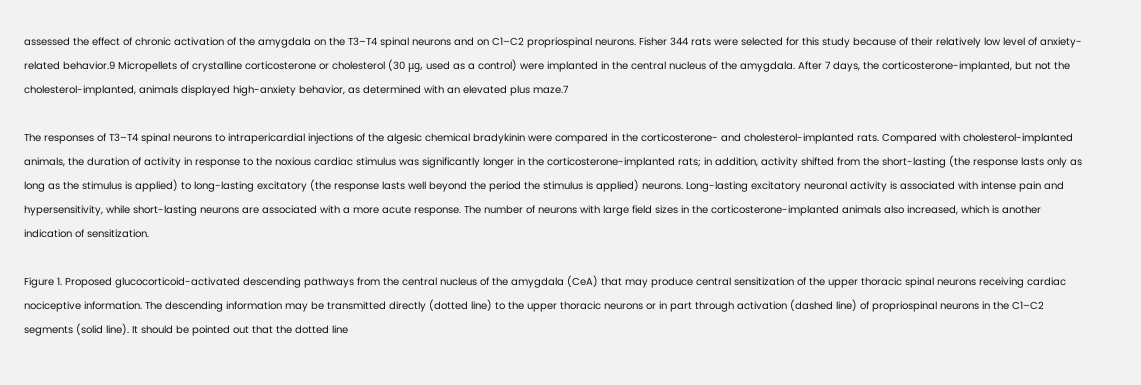assessed the effect of chronic activation of the amygdala on the T3–T4 spinal neurons and on C1–C2 propriospinal neurons. Fisher 344 rats were selected for this study because of their relatively low level of anxiety-related behavior.9 Micropellets of crystalline corticosterone or cholesterol (30 μg, used as a control) were implanted in the central nucleus of the amygdala. After 7 days, the corticosterone-implanted, but not the cholesterol-implanted, animals displayed high-anxiety behavior, as determined with an elevated plus maze.7

The responses of T3–T4 spinal neurons to intrapericardial injections of the algesic chemical bradykinin were compared in the corticosterone- and cholesterol-implanted rats. Compared with cholesterol-implanted animals, the duration of activity in response to the noxious cardiac stimulus was significantly longer in the corticosterone-implanted rats; in addition, activity shifted from the short-lasting (the response lasts only as long as the stimulus is applied) to long-lasting excitatory (the response lasts well beyond the period the stimulus is applied) neurons. Long-lasting excitatory neuronal activity is associated with intense pain and hypersensitivity, while short-lasting neurons are associated with a more acute response. The number of neurons with large field sizes in the corticosterone-implanted animals also increased, which is another indication of sensitization.

Figure 1. Proposed glucocorticoid-activated descending pathways from the central nucleus of the amygdala (CeA) that may produce central sensitization of the upper thoracic spinal neurons receiving cardiac nociceptive information. The descending information may be transmitted directly (dotted line) to the upper thoracic neurons or in part through activation (dashed line) of propriospinal neurons in the C1–C2 segments (solid line). It should be pointed out that the dotted line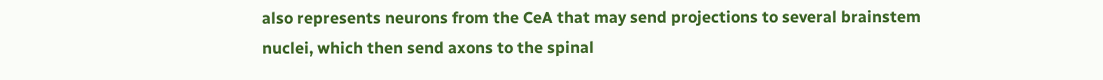also represents neurons from the CeA that may send projections to several brainstem nuclei, which then send axons to the spinal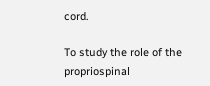cord.

To study the role of the propriospinal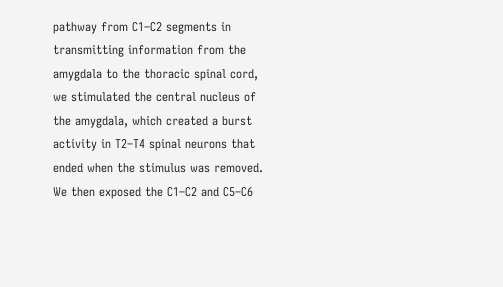pathway from C1–C2 segments in transmitting information from the amygdala to the thoracic spinal cord, we stimulated the central nucleus of the amygdala, which created a burst activity in T2–T4 spinal neurons that ended when the stimulus was removed. We then exposed the C1–C2 and C5–C6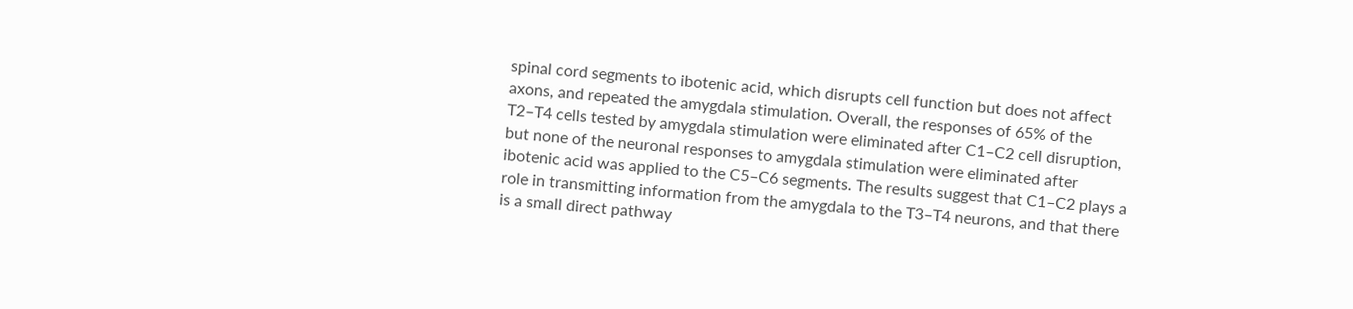spinal cord segments to ibotenic acid, which disrupts cell function but does not affect axons, and repeated the amygdala stimulation. Overall, the responses of 65% of the T2–T4 cells tested by amygdala stimulation were eliminated after C1–C2 cell disruption, but none of the neuronal responses to amygdala stimulation were eliminated after ibotenic acid was applied to the C5–C6 segments. The results suggest that C1–C2 plays a role in transmitting information from the amygdala to the T3–T4 neurons, and that there is a small direct pathway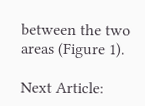between the two areas (Figure 1).

Next Article: